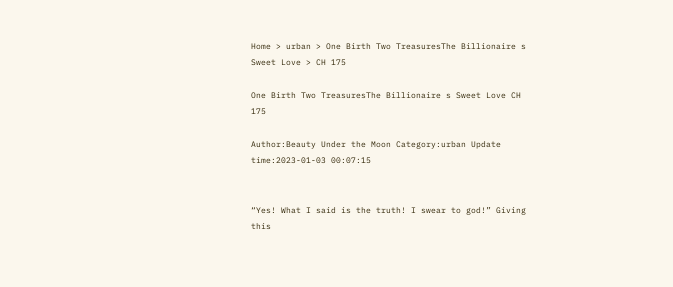Home > urban > One Birth Two TreasuresThe Billionaire s Sweet Love > CH 175

One Birth Two TreasuresThe Billionaire s Sweet Love CH 175

Author:Beauty Under the Moon Category:urban Update time:2023-01-03 00:07:15


“Yes! What I said is the truth! I swear to god!” Giving this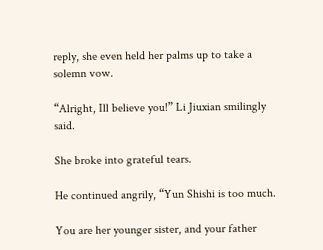reply, she even held her palms up to take a solemn vow.

“Alright, Ill believe you!” Li Jiuxian smilingly said.

She broke into grateful tears.

He continued angrily, “Yun Shishi is too much.

You are her younger sister, and your father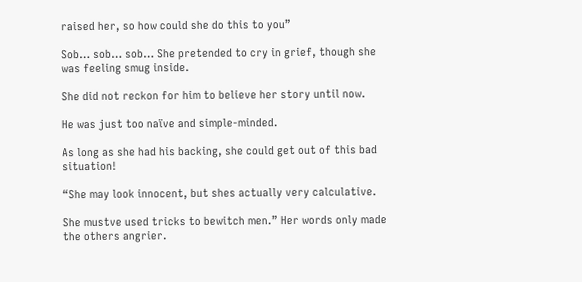raised her, so how could she do this to you”

Sob… sob… sob… She pretended to cry in grief, though she was feeling smug inside.

She did not reckon for him to believe her story until now.

He was just too naïve and simple-minded.

As long as she had his backing, she could get out of this bad situation!

“She may look innocent, but shes actually very calculative.

She mustve used tricks to bewitch men.” Her words only made the others angrier.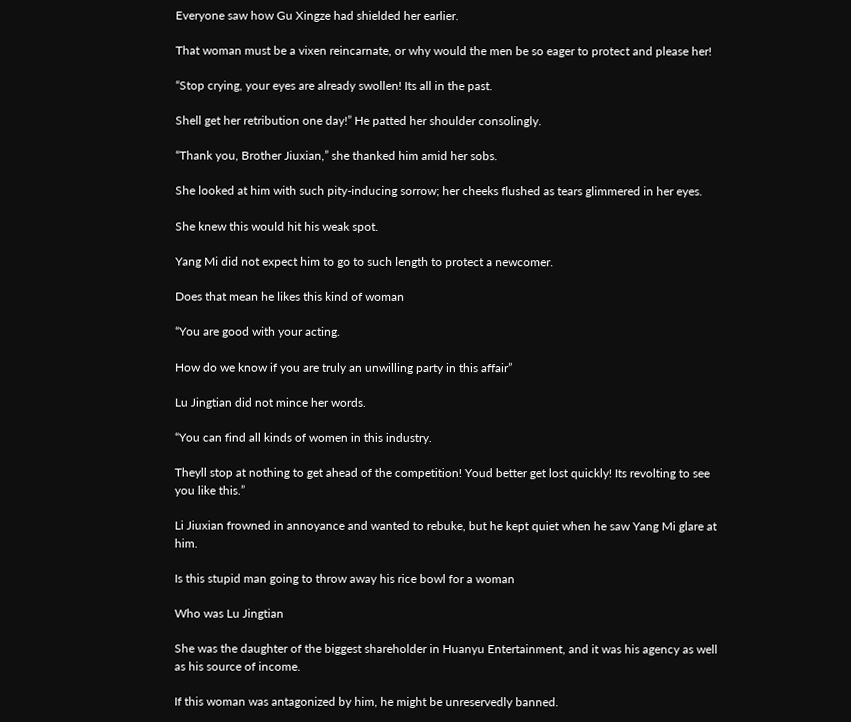Everyone saw how Gu Xingze had shielded her earlier.

That woman must be a vixen reincarnate, or why would the men be so eager to protect and please her!

“Stop crying, your eyes are already swollen! Its all in the past.

Shell get her retribution one day!” He patted her shoulder consolingly.

“Thank you, Brother Jiuxian,” she thanked him amid her sobs.

She looked at him with such pity-inducing sorrow; her cheeks flushed as tears glimmered in her eyes.

She knew this would hit his weak spot.

Yang Mi did not expect him to go to such length to protect a newcomer.

Does that mean he likes this kind of woman

“You are good with your acting.

How do we know if you are truly an unwilling party in this affair”

Lu Jingtian did not mince her words.

“You can find all kinds of women in this industry.

Theyll stop at nothing to get ahead of the competition! Youd better get lost quickly! Its revolting to see you like this.”

Li Jiuxian frowned in annoyance and wanted to rebuke, but he kept quiet when he saw Yang Mi glare at him.

Is this stupid man going to throw away his rice bowl for a woman

Who was Lu Jingtian

She was the daughter of the biggest shareholder in Huanyu Entertainment, and it was his agency as well as his source of income.

If this woman was antagonized by him, he might be unreservedly banned.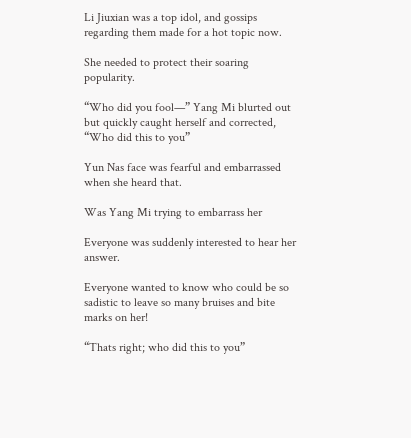Li Jiuxian was a top idol, and gossips regarding them made for a hot topic now.

She needed to protect their soaring popularity.

“Who did you fool—” Yang Mi blurted out but quickly caught herself and corrected, “Who did this to you”

Yun Nas face was fearful and embarrassed when she heard that.

Was Yang Mi trying to embarrass her

Everyone was suddenly interested to hear her answer.

Everyone wanted to know who could be so sadistic to leave so many bruises and bite marks on her!

“Thats right; who did this to you”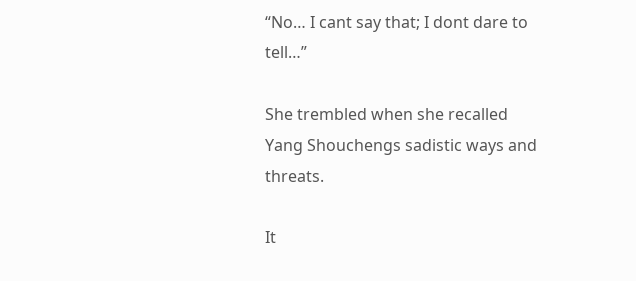“No… I cant say that; I dont dare to tell…”

She trembled when she recalled Yang Shouchengs sadistic ways and threats.

It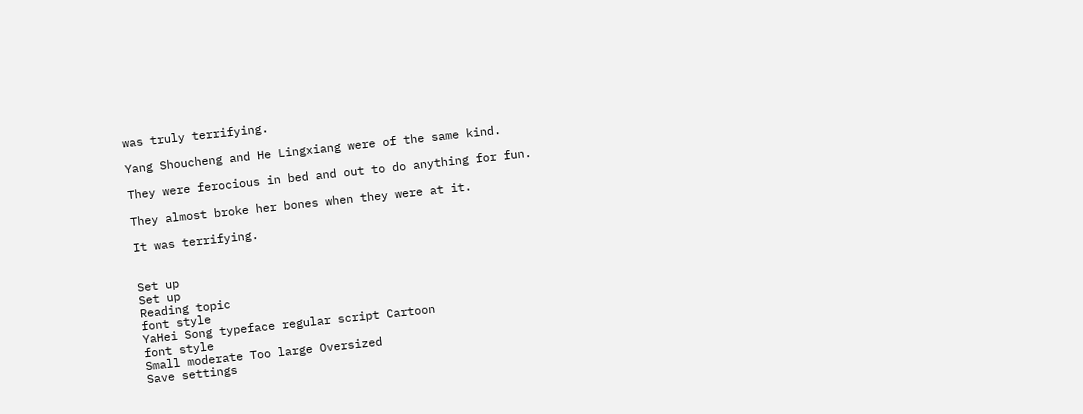was truly terrifying.

Yang Shoucheng and He Lingxiang were of the same kind.

They were ferocious in bed and out to do anything for fun.

They almost broke her bones when they were at it.

It was terrifying.


Set up
Set up
Reading topic
font style
YaHei Song typeface regular script Cartoon
font style
Small moderate Too large Oversized
Save settings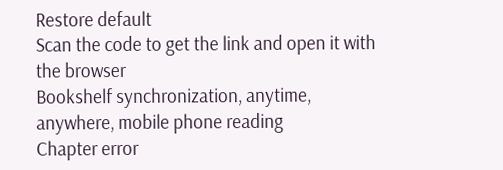Restore default
Scan the code to get the link and open it with the browser
Bookshelf synchronization, anytime, anywhere, mobile phone reading
Chapter error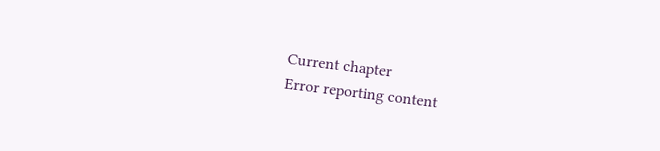Current chapter
Error reporting content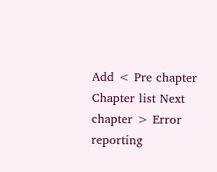Add < Pre chapter Chapter list Next chapter > Error reporting